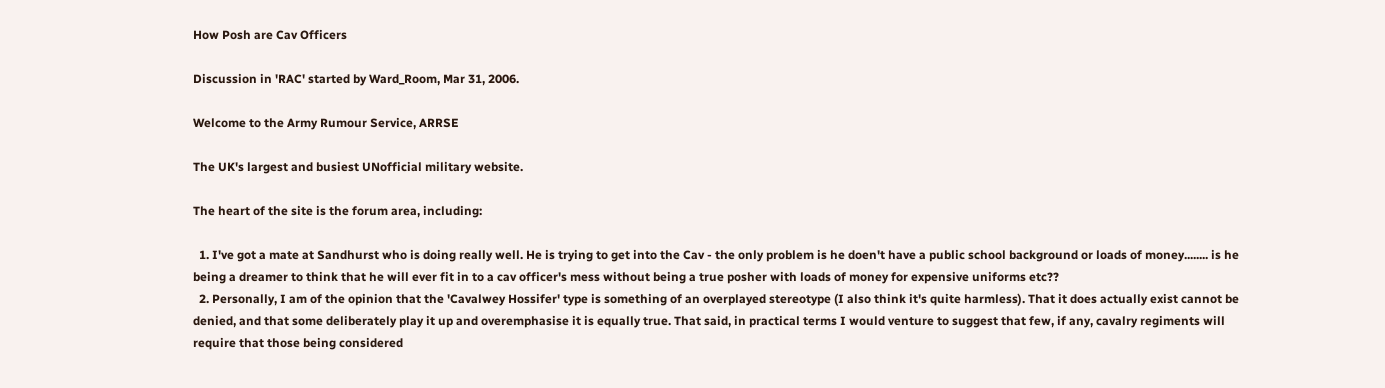How Posh are Cav Officers

Discussion in 'RAC' started by Ward_Room, Mar 31, 2006.

Welcome to the Army Rumour Service, ARRSE

The UK's largest and busiest UNofficial military website.

The heart of the site is the forum area, including:

  1. I've got a mate at Sandhurst who is doing really well. He is trying to get into the Cav - the only problem is he doen't have a public school background or loads of money........ is he being a dreamer to think that he will ever fit in to a cav officer's mess without being a true posher with loads of money for expensive uniforms etc??
  2. Personally, I am of the opinion that the 'Cavalwey Hossifer' type is something of an overplayed stereotype (I also think it's quite harmless). That it does actually exist cannot be denied, and that some deliberately play it up and overemphasise it is equally true. That said, in practical terms I would venture to suggest that few, if any, cavalry regiments will require that those being considered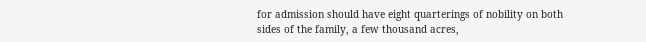for admission should have eight quarterings of nobility on both sides of the family, a few thousand acres,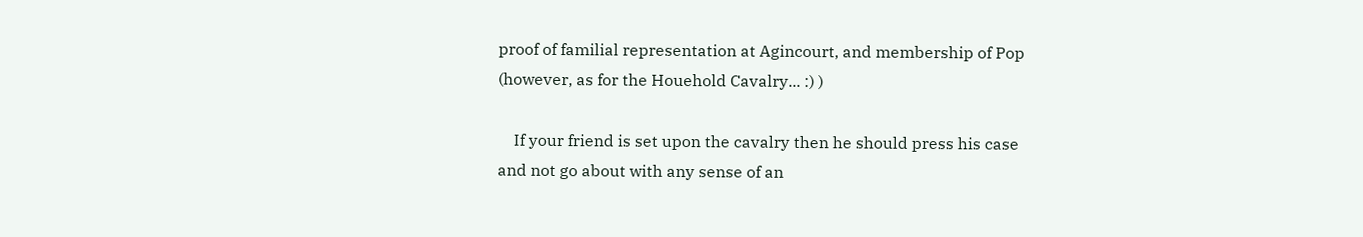proof of familial representation at Agincourt, and membership of Pop (however, as for the Houehold Cavalry... :) )

    If your friend is set upon the cavalry then he should press his case and not go about with any sense of an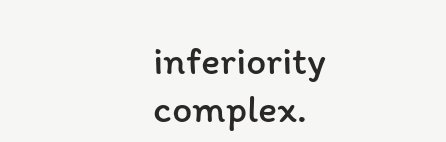inferiority complex.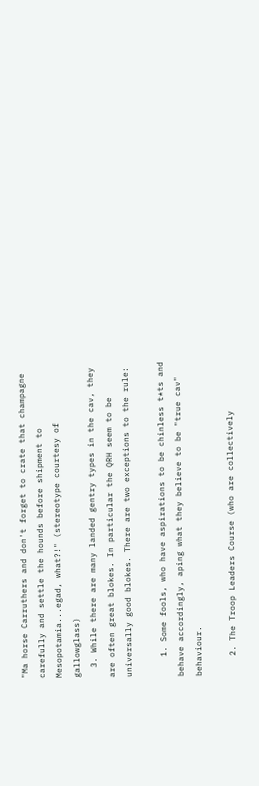"Ma horse Carruthers and don't forget to crate that champagne carefully and settle the hounds before shipment to Mesopotamia...egad, what?!" (stereotype courtesy of gallowglass)
  3. While there are many landed gentry types in the cav, they are often great blokes. In particular the QRH seem to be universally good blokes. There are two exceptions to the rule:

    1. Some fools, who have aspirations to be chinless t*ts and behave accordingly, aping what they believe to be "true cav" behaviour.

    2. The Troop Leaders Course (who are collectively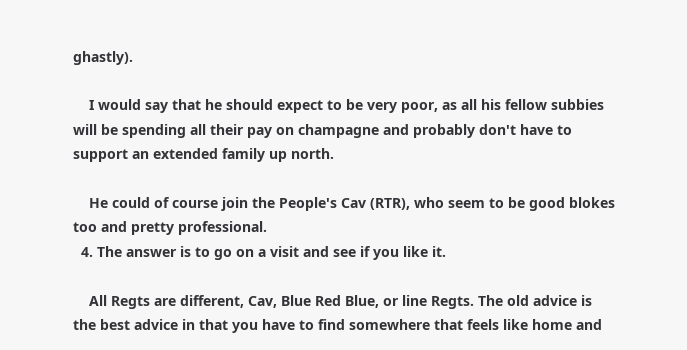ghastly).

    I would say that he should expect to be very poor, as all his fellow subbies will be spending all their pay on champagne and probably don't have to support an extended family up north.

    He could of course join the People's Cav (RTR), who seem to be good blokes too and pretty professional.
  4. The answer is to go on a visit and see if you like it.

    All Regts are different, Cav, Blue Red Blue, or line Regts. The old advice is the best advice in that you have to find somewhere that feels like home and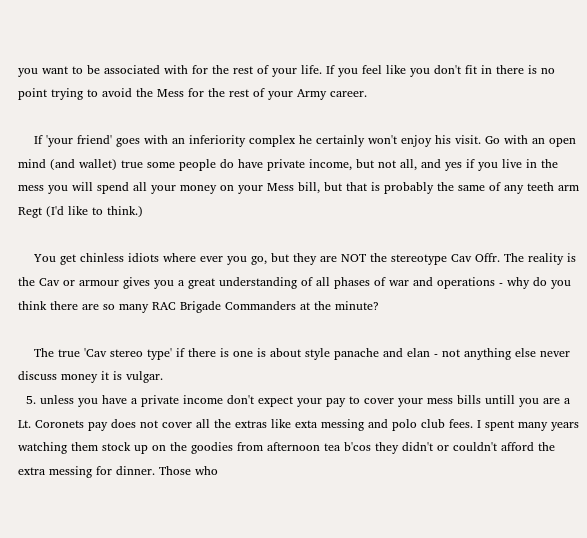you want to be associated with for the rest of your life. If you feel like you don't fit in there is no point trying to avoid the Mess for the rest of your Army career.

    If 'your friend' goes with an inferiority complex he certainly won't enjoy his visit. Go with an open mind (and wallet) true some people do have private income, but not all, and yes if you live in the mess you will spend all your money on your Mess bill, but that is probably the same of any teeth arm Regt (I'd like to think.)

    You get chinless idiots where ever you go, but they are NOT the stereotype Cav Offr. The reality is the Cav or armour gives you a great understanding of all phases of war and operations - why do you think there are so many RAC Brigade Commanders at the minute?

    The true 'Cav stereo type' if there is one is about style panache and elan - not anything else never discuss money it is vulgar.
  5. unless you have a private income don't expect your pay to cover your mess bills untill you are a Lt. Coronets pay does not cover all the extras like exta messing and polo club fees. I spent many years watching them stock up on the goodies from afternoon tea b'cos they didn't or couldn't afford the extra messing for dinner. Those who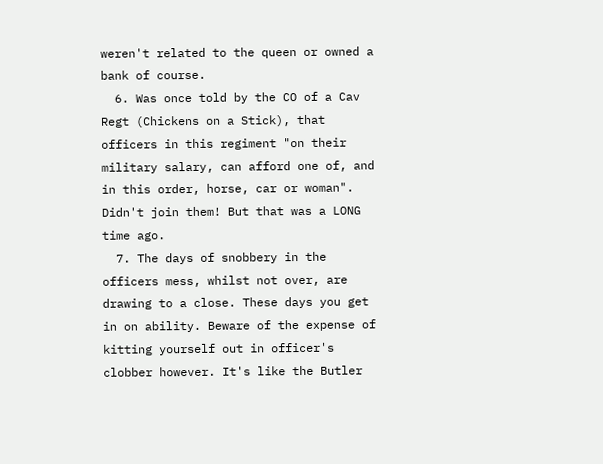weren't related to the queen or owned a bank of course.
  6. Was once told by the CO of a Cav Regt (Chickens on a Stick), that officers in this regiment "on their military salary, can afford one of, and in this order, horse, car or woman". Didn't join them! But that was a LONG time ago.
  7. The days of snobbery in the officers mess, whilst not over, are drawing to a close. These days you get in on ability. Beware of the expense of kitting yourself out in officer's clobber however. It's like the Butler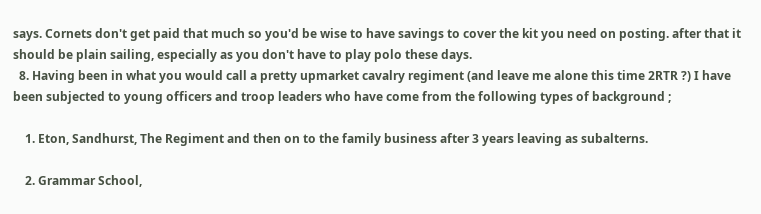says. Cornets don't get paid that much so you'd be wise to have savings to cover the kit you need on posting. after that it should be plain sailing, especially as you don't have to play polo these days.
  8. Having been in what you would call a pretty upmarket cavalry regiment (and leave me alone this time 2RTR ?) I have been subjected to young officers and troop leaders who have come from the following types of background ;

    1. Eton, Sandhurst, The Regiment and then on to the family business after 3 years leaving as subalterns.

    2. Grammar School,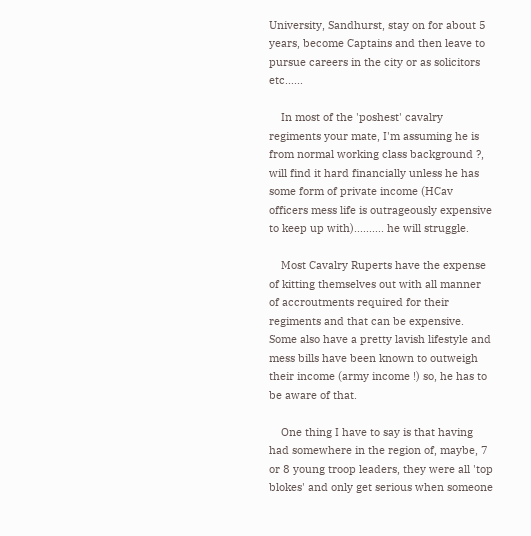University, Sandhurst, stay on for about 5 years, become Captains and then leave to pursue careers in the city or as solicitors etc......

    In most of the 'poshest' cavalry regiments your mate, I'm assuming he is from normal working class background ?, will find it hard financially unless he has some form of private income (HCav officers mess life is outrageously expensive to keep up with).......... he will struggle.

    Most Cavalry Ruperts have the expense of kitting themselves out with all manner of accroutments required for their regiments and that can be expensive. Some also have a pretty lavish lifestyle and mess bills have been known to outweigh their income (army income !) so, he has to be aware of that.

    One thing I have to say is that having had somewhere in the region of, maybe, 7 or 8 young troop leaders, they were all 'top blokes' and only get serious when someone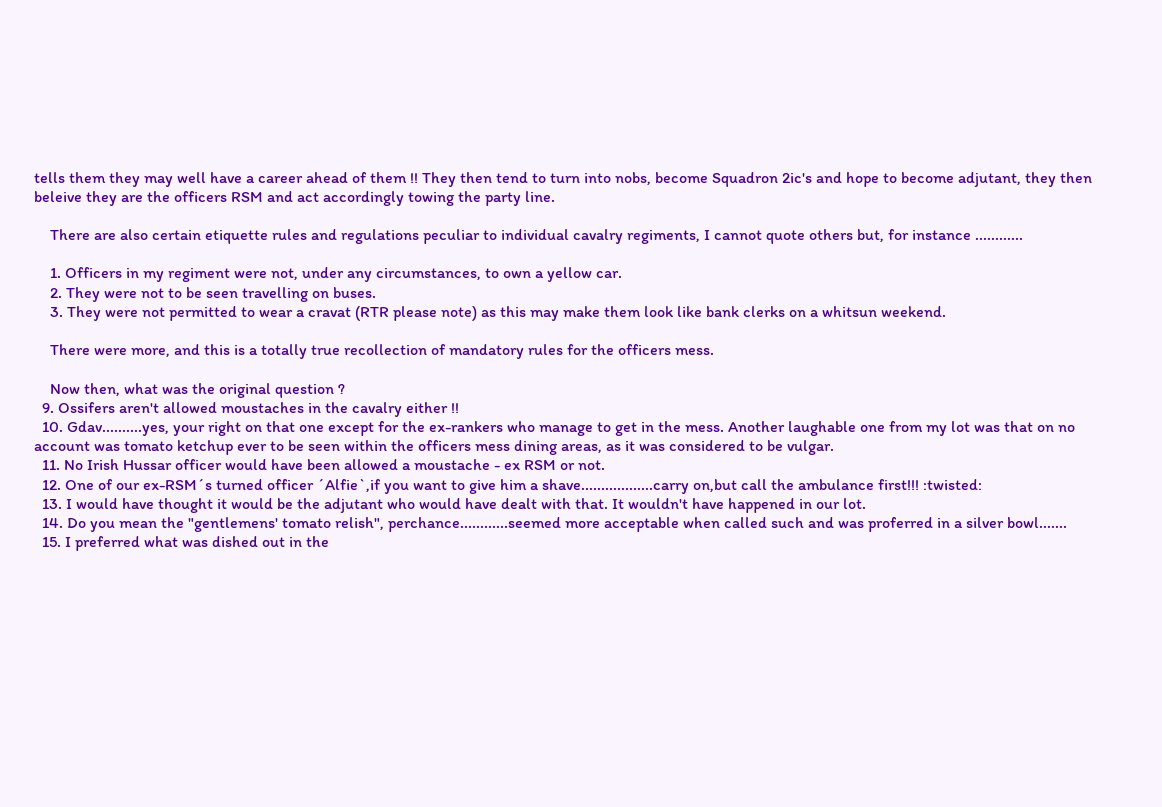tells them they may well have a career ahead of them !! They then tend to turn into nobs, become Squadron 2ic's and hope to become adjutant, they then beleive they are the officers RSM and act accordingly towing the party line.

    There are also certain etiquette rules and regulations peculiar to individual cavalry regiments, I cannot quote others but, for instance ............

    1. Officers in my regiment were not, under any circumstances, to own a yellow car.
    2. They were not to be seen travelling on buses.
    3. They were not permitted to wear a cravat (RTR please note) as this may make them look like bank clerks on a whitsun weekend.

    There were more, and this is a totally true recollection of mandatory rules for the officers mess.

    Now then, what was the original question ?
  9. Ossifers aren't allowed moustaches in the cavalry either !!
  10. Gdav..........yes, your right on that one except for the ex-rankers who manage to get in the mess. Another laughable one from my lot was that on no account was tomato ketchup ever to be seen within the officers mess dining areas, as it was considered to be vulgar.
  11. No Irish Hussar officer would have been allowed a moustache - ex RSM or not.
  12. One of our ex-RSM´s turned officer ´Alfie`,if you want to give him a shave..................carry on,but call the ambulance first!!! :twisted:
  13. I would have thought it would be the adjutant who would have dealt with that. It wouldn't have happened in our lot.
  14. Do you mean the "gentlemens' tomato relish", perchance............seemed more acceptable when called such and was proferred in a silver bowl.......
  15. I preferred what was dished out in the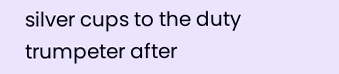silver cups to the duty trumpeter after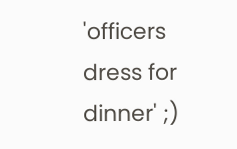'officers dress for dinner' ;)